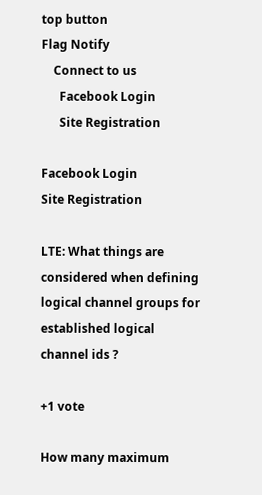top button
Flag Notify
    Connect to us
      Facebook Login
      Site Registration

Facebook Login
Site Registration

LTE: What things are considered when defining logical channel groups for established logical channel ids ?

+1 vote

How many maximum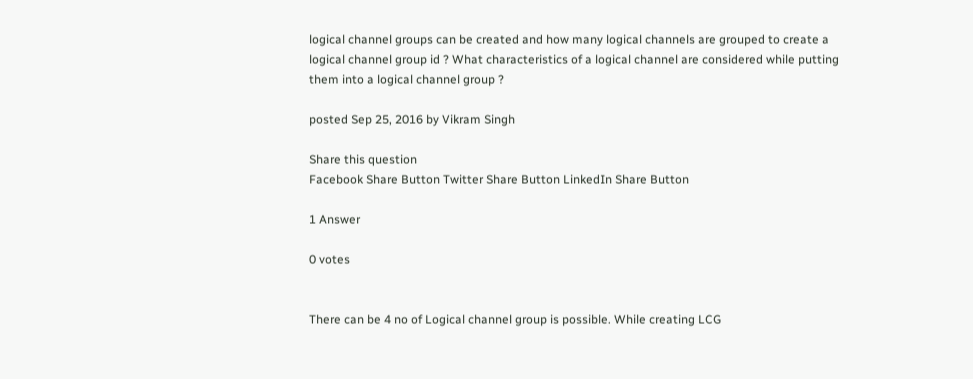logical channel groups can be created and how many logical channels are grouped to create a logical channel group id ? What characteristics of a logical channel are considered while putting them into a logical channel group ?

posted Sep 25, 2016 by Vikram Singh

Share this question
Facebook Share Button Twitter Share Button LinkedIn Share Button

1 Answer

0 votes


There can be 4 no of Logical channel group is possible. While creating LCG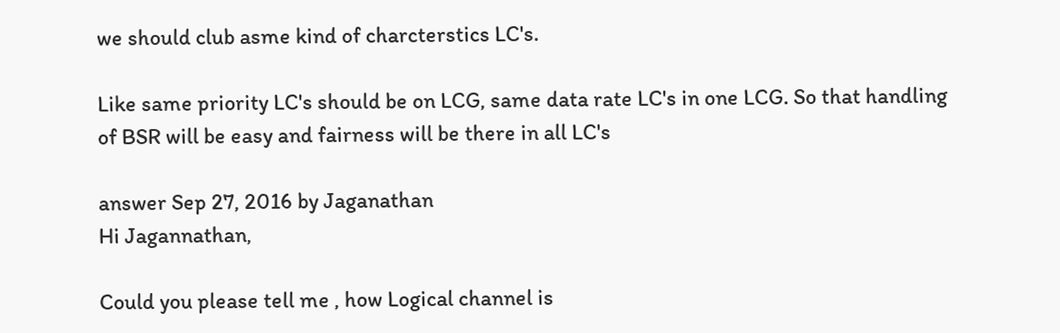we should club asme kind of charcterstics LC's.

Like same priority LC's should be on LCG, same data rate LC's in one LCG. So that handling of BSR will be easy and fairness will be there in all LC's

answer Sep 27, 2016 by Jaganathan
Hi Jagannathan,

Could you please tell me , how Logical channel is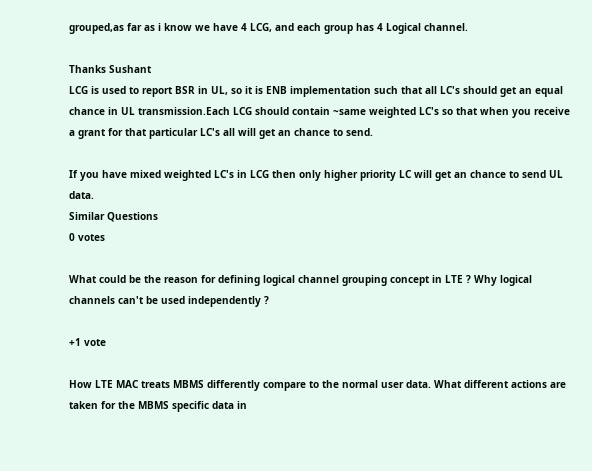grouped,as far as i know we have 4 LCG, and each group has 4 Logical channel.

Thanks Sushant
LCG is used to report BSR in UL, so it is ENB implementation such that all LC's should get an equal chance in UL transmission.Each LCG should contain ~same weighted LC's so that when you receive a grant for that particular LC's all will get an chance to send.

If you have mixed weighted LC's in LCG then only higher priority LC will get an chance to send UL data.
Similar Questions
0 votes

What could be the reason for defining logical channel grouping concept in LTE ? Why logical channels can't be used independently ?

+1 vote

How LTE MAC treats MBMS differently compare to the normal user data. What different actions are taken for the MBMS specific data in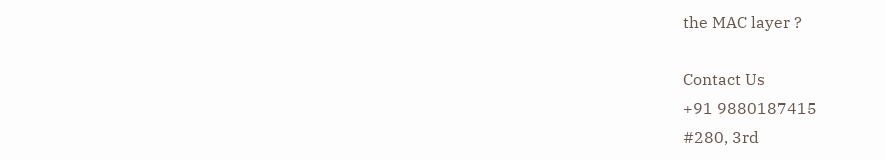the MAC layer ?

Contact Us
+91 9880187415
#280, 3rd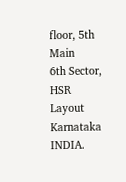floor, 5th Main
6th Sector, HSR Layout
Karnataka INDIA.